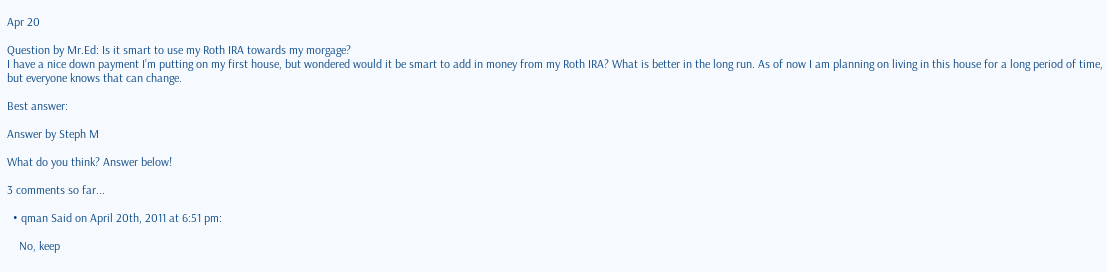Apr 20

Question by Mr.Ed: Is it smart to use my Roth IRA towards my morgage?
I have a nice down payment I’m putting on my first house, but wondered would it be smart to add in money from my Roth IRA? What is better in the long run. As of now I am planning on living in this house for a long period of time, but everyone knows that can change.

Best answer:

Answer by Steph M

What do you think? Answer below!

3 comments so far...

  • qman Said on April 20th, 2011 at 6:51 pm:

    No, keep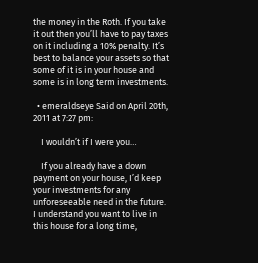the money in the Roth. If you take it out then you’ll have to pay taxes on it including a 10% penalty. It’s best to balance your assets so that some of it is in your house and some is in long term investments.

  • emeraldseye Said on April 20th, 2011 at 7:27 pm:

    I wouldn’t if I were you…

    If you already have a down payment on your house, I’d keep your investments for any unforeseeable need in the future. I understand you want to live in this house for a long time,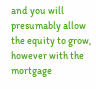and you will presumably allow the equity to grow, however with the mortgage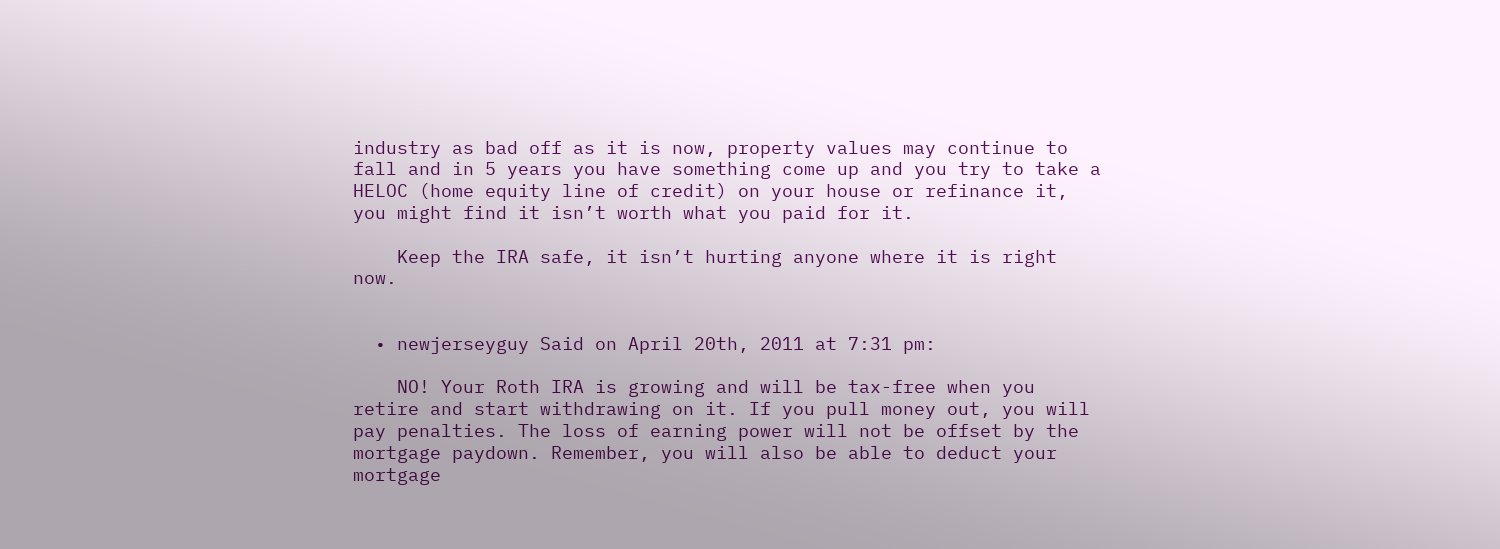industry as bad off as it is now, property values may continue to fall and in 5 years you have something come up and you try to take a HELOC (home equity line of credit) on your house or refinance it, you might find it isn’t worth what you paid for it.

    Keep the IRA safe, it isn’t hurting anyone where it is right now.


  • newjerseyguy Said on April 20th, 2011 at 7:31 pm:

    NO! Your Roth IRA is growing and will be tax-free when you retire and start withdrawing on it. If you pull money out, you will pay penalties. The loss of earning power will not be offset by the mortgage paydown. Remember, you will also be able to deduct your mortgage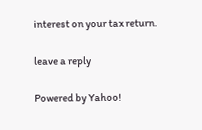interest on your tax return.

leave a reply

Powered by Yahoo!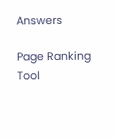Answers

Page Ranking Tool